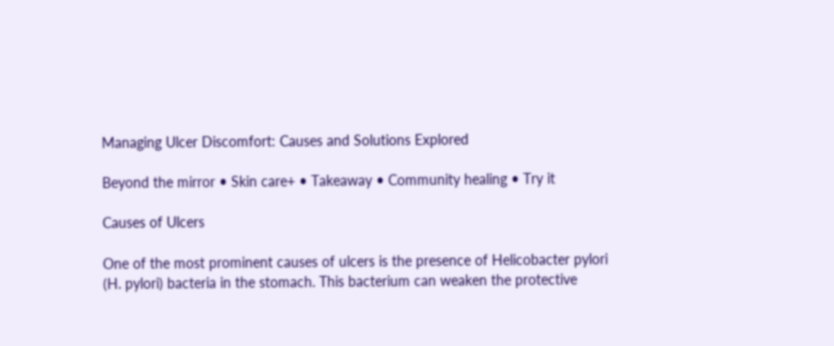Managing Ulcer Discomfort: Causes and Solutions Explored

Beyond the mirror • Skin care+ • Takeaway • Community healing • Try it

Causes of Ulcers

One of the most prominent causes of ulcers is the presence of Helicobacter pylori (H. pylori) bacteria in the stomach. This bacterium can weaken the protective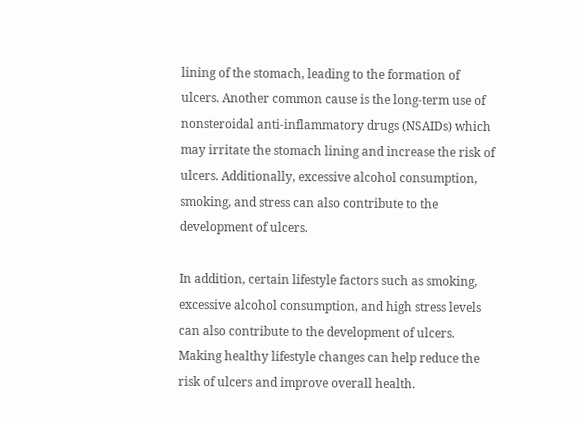lining of the stomach, leading to the formation of ulcers. Another common cause is the long-term use of nonsteroidal anti-inflammatory drugs (NSAIDs) which may irritate the stomach lining and increase the risk of ulcers. Additionally, excessive alcohol consumption, smoking, and stress can also contribute to the development of ulcers.

In addition, certain lifestyle factors such as smoking, excessive alcohol consumption, and high stress levels can also contribute to the development of ulcers. Making healthy lifestyle changes can help reduce the risk of ulcers and improve overall health.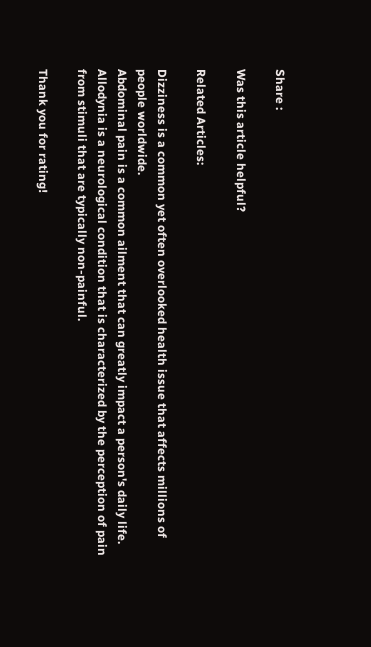Share :

Was this article helpful?

Related Articles:

Dizziness is a common yet often overlooked health issue that affects millions of people worldwide.
Abdominal pain is a common ailment that can greatly impact a person's daily life.
Allodynia is a neurological condition that is characterized by the perception of pain from stimuli that are typically non-painful.

Thank you for rating!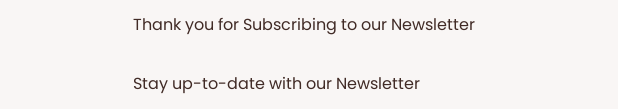Thank you for Subscribing to our Newsletter

Stay up-to-date with our Newsletter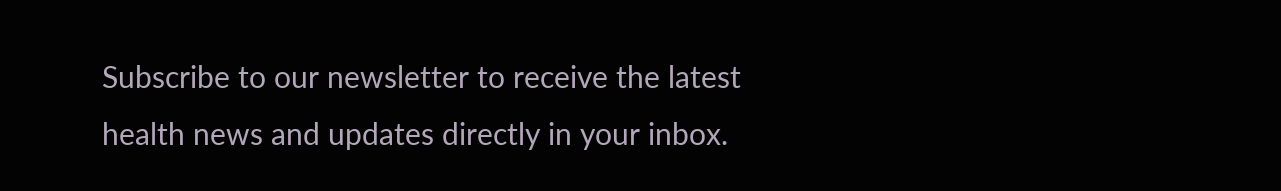Subscribe to our newsletter to receive the latest health news and updates directly in your inbox.